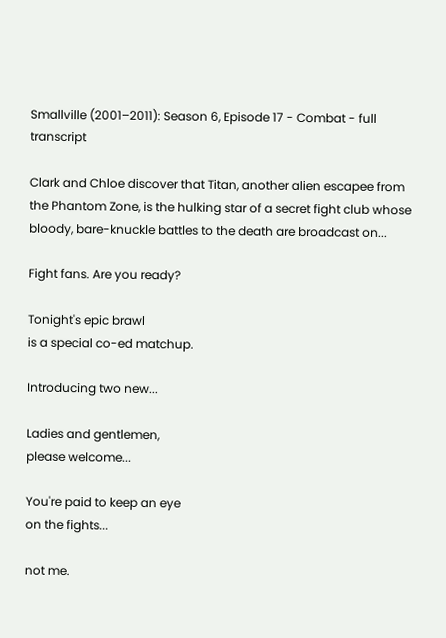Smallville (2001–2011): Season 6, Episode 17 - Combat - full transcript

Clark and Chloe discover that Titan, another alien escapee from the Phantom Zone, is the hulking star of a secret fight club whose bloody, bare-knuckle battles to the death are broadcast on...

Fight fans. Are you ready?

Tonight's epic brawl
is a special co-ed matchup.

Introducing two new...

Ladies and gentlemen,
please welcome...

You're paid to keep an eye
on the fights...

not me.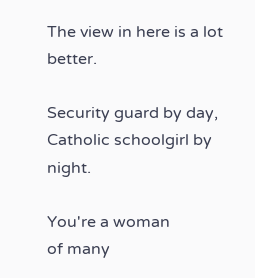The view in here is a lot better.

Security guard by day,
Catholic schoolgirl by night.

You're a woman
of many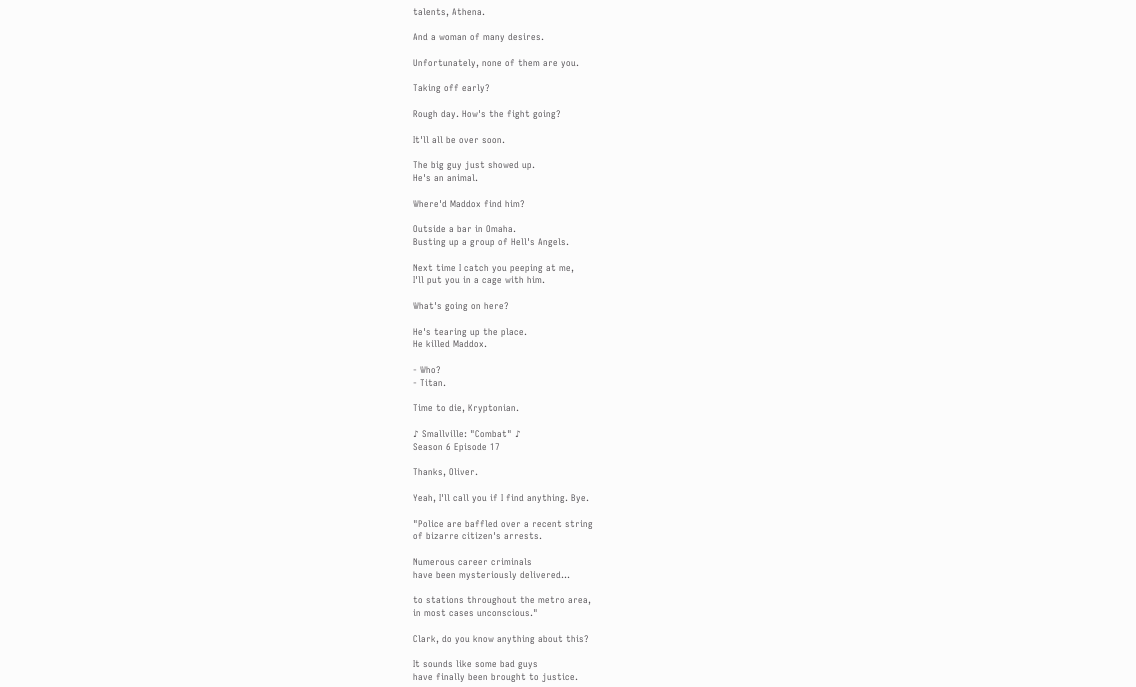talents, Athena.

And a woman of many desires.

Unfortunately, none of them are you.

Taking off early?

Rough day. How's the fight going?

It'll all be over soon.

The big guy just showed up.
He's an animal.

Where'd Maddox find him?

Outside a bar in Omaha.
Busting up a group of Hell's Angels.

Next time I catch you peeping at me,
I'll put you in a cage with him.

What's going on here?

He's tearing up the place.
He killed Maddox.

- Who?
- Titan.

Time to die, Kryptonian.

♪ Smallville: "Combat" ♪
Season 6 Episode 17

Thanks, Oliver.

Yeah, I'll call you if I find anything. Bye.

"Police are baffled over a recent string
of bizarre citizen's arrests.

Numerous career criminals
have been mysteriously delivered...

to stations throughout the metro area,
in most cases unconscious."

Clark, do you know anything about this?

It sounds like some bad guys
have finally been brought to justice.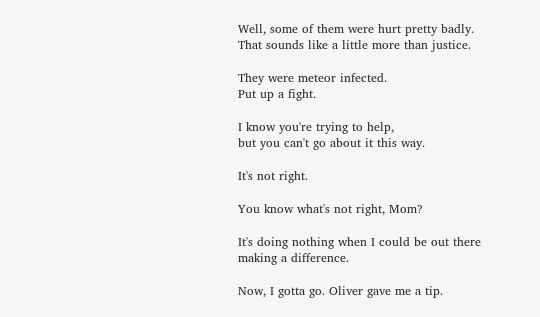Well, some of them were hurt pretty badly.
That sounds like a little more than justice.

They were meteor infected.
Put up a fight.

I know you're trying to help,
but you can't go about it this way.

It's not right.

You know what's not right, Mom?

It's doing nothing when I could be out there
making a difference.

Now, I gotta go. Oliver gave me a tip.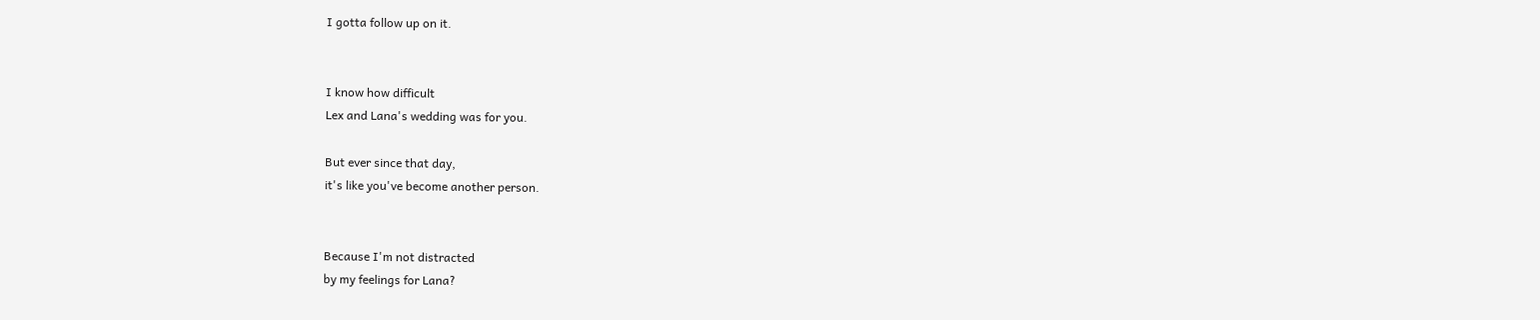I gotta follow up on it.


I know how difficult
Lex and Lana's wedding was for you.

But ever since that day,
it's like you've become another person.


Because I'm not distracted
by my feelings for Lana?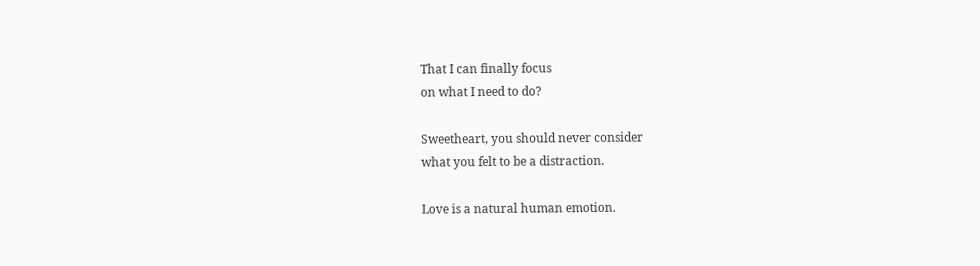That I can finally focus
on what I need to do?

Sweetheart, you should never consider
what you felt to be a distraction.

Love is a natural human emotion.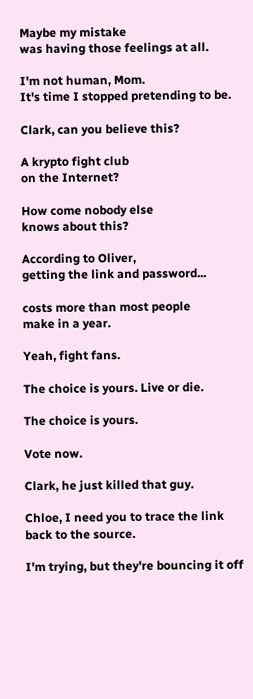Maybe my mistake
was having those feelings at all.

I'm not human, Mom.
It's time I stopped pretending to be.

Clark, can you believe this?

A krypto fight club
on the Internet?

How come nobody else
knows about this?

According to Oliver,
getting the link and password...

costs more than most people
make in a year.

Yeah, fight fans.

The choice is yours. Live or die.

The choice is yours.

Vote now.

Clark, he just killed that guy.

Chloe, I need you to trace the link
back to the source.

I'm trying, but they're bouncing it off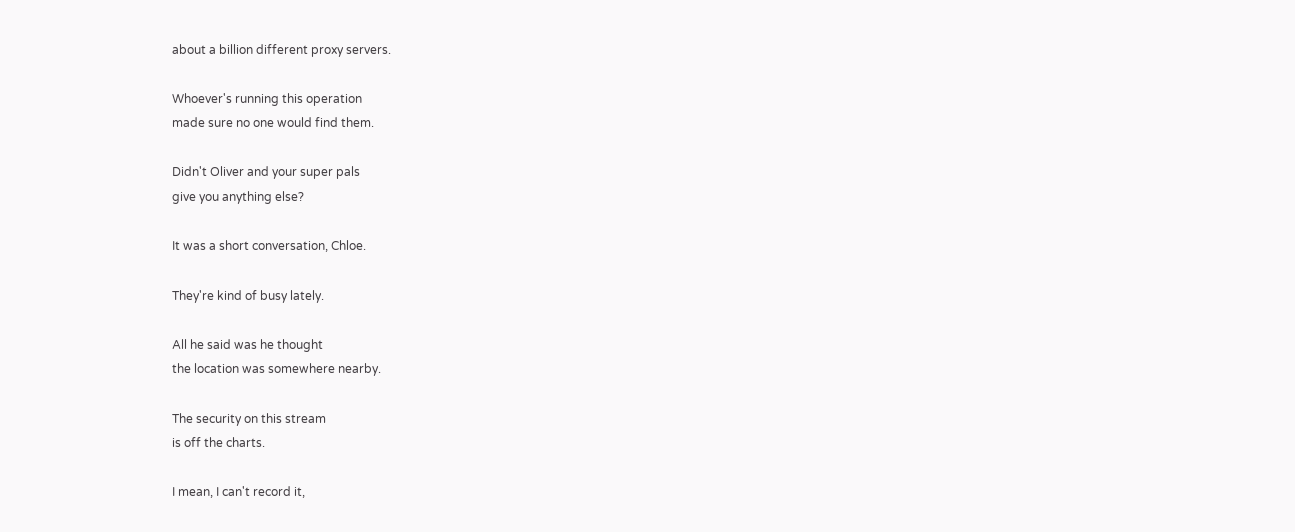about a billion different proxy servers.

Whoever's running this operation
made sure no one would find them.

Didn't Oliver and your super pals
give you anything else?

It was a short conversation, Chloe.

They're kind of busy lately.

All he said was he thought
the location was somewhere nearby.

The security on this stream
is off the charts.

I mean, I can't record it,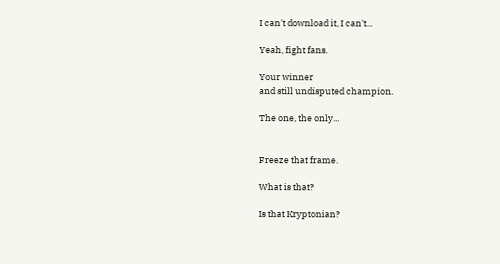I can't download it, I can't...

Yeah, fight fans.

Your winner
and still undisputed champion.

The one, the only...


Freeze that frame.

What is that?

Is that Kryptonian?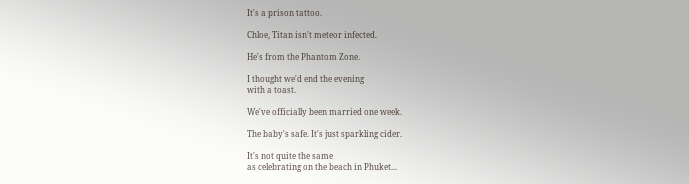It's a prison tattoo.

Chloe, Titan isn't meteor infected.

He's from the Phantom Zone.

I thought we'd end the evening
with a toast.

We've officially been married one week.

The baby's safe. It's just sparkling cider.

It's not quite the same
as celebrating on the beach in Phuket...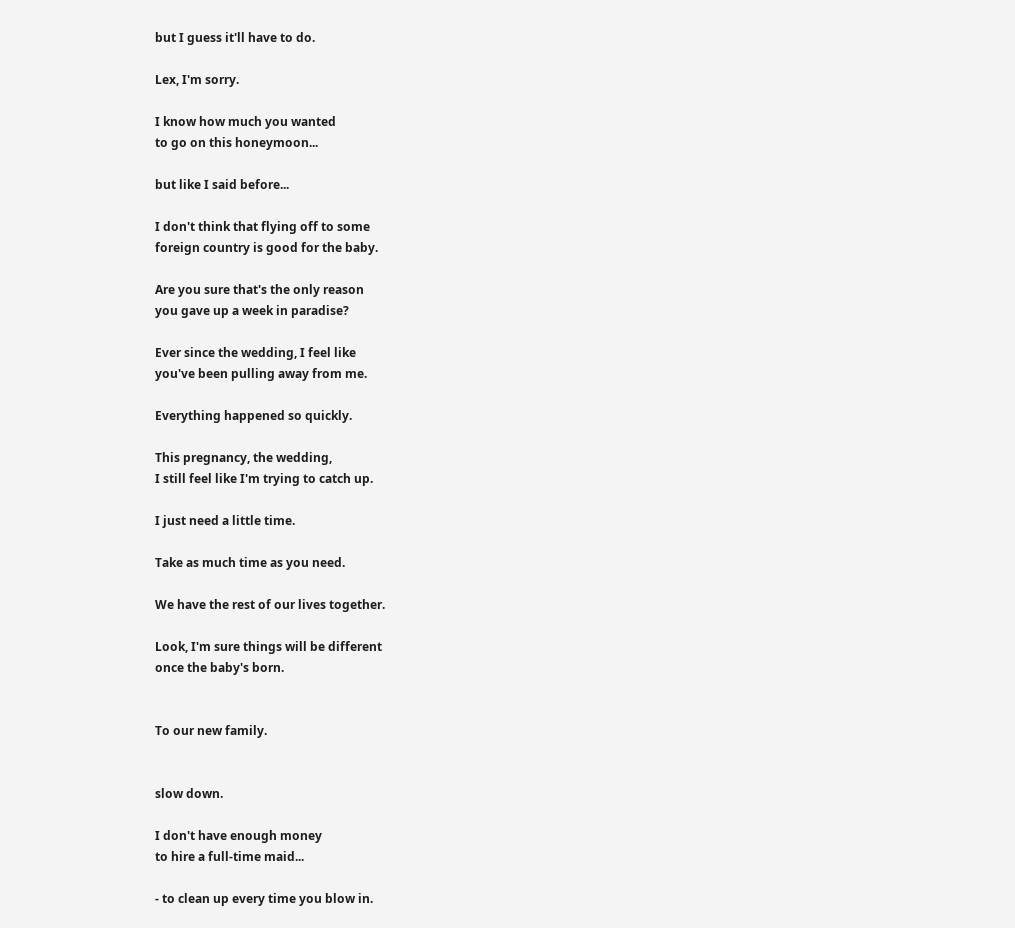but I guess it'll have to do.

Lex, I'm sorry.

I know how much you wanted
to go on this honeymoon...

but like I said before...

I don't think that flying off to some
foreign country is good for the baby.

Are you sure that's the only reason
you gave up a week in paradise?

Ever since the wedding, I feel like
you've been pulling away from me.

Everything happened so quickly.

This pregnancy, the wedding,
I still feel like I'm trying to catch up.

I just need a little time.

Take as much time as you need.

We have the rest of our lives together.

Look, I'm sure things will be different
once the baby's born.


To our new family.


slow down.

I don't have enough money
to hire a full-time maid...

- to clean up every time you blow in.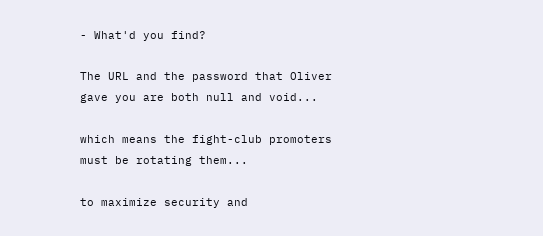- What'd you find?

The URL and the password that Oliver
gave you are both null and void...

which means the fight-club promoters
must be rotating them...

to maximize security and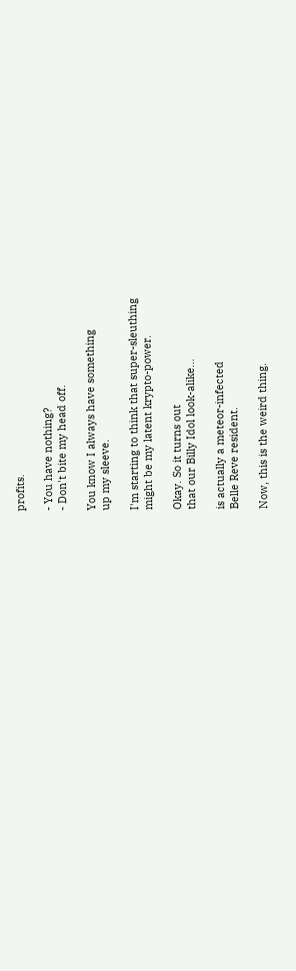profits.

- You have nothing?
- Don't bite my head off.

You know I always have something
up my sleeve.

I'm starting to think that super-sleuthing
might be my latent krypto-power.

Okay. So it turns out
that our Billy Idol look-alike...

is actually a meteor-infected
Belle Reve resident.

Now, this is the weird thing.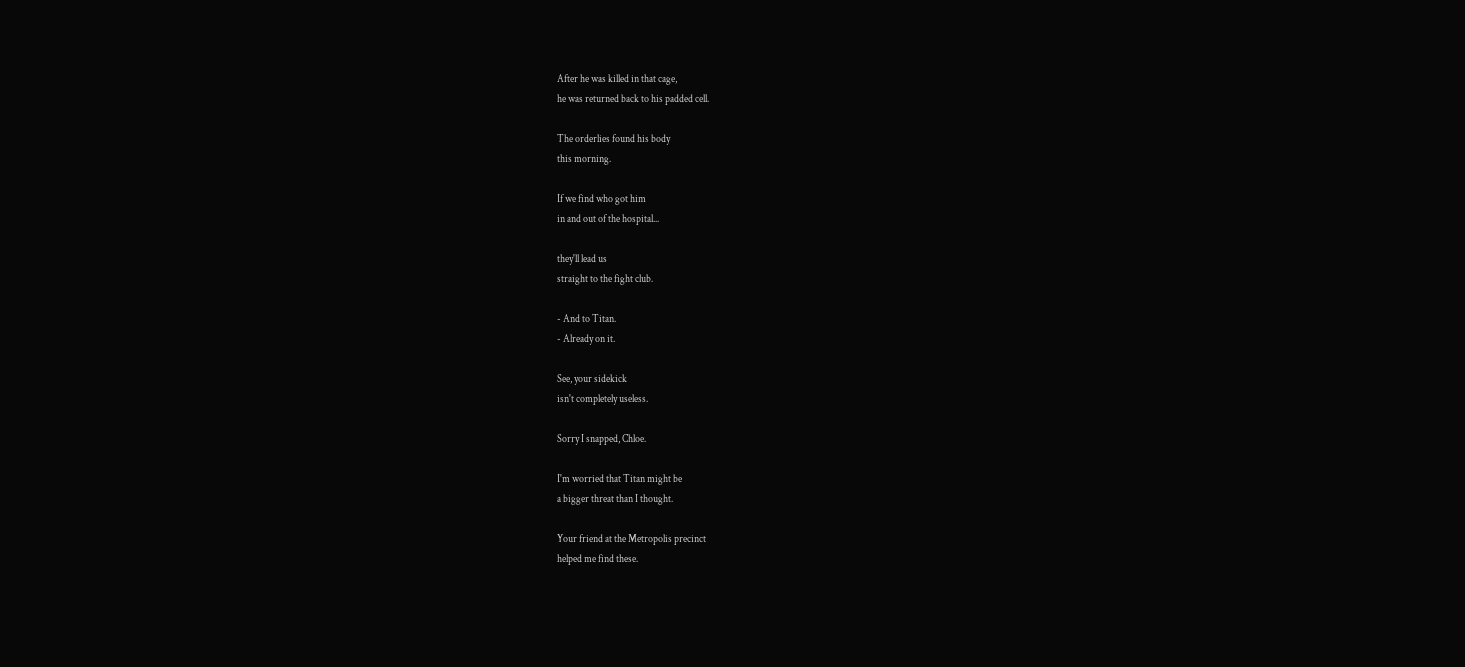After he was killed in that cage,
he was returned back to his padded cell.

The orderlies found his body
this morning.

If we find who got him
in and out of the hospital...

they'll lead us
straight to the fight club.

- And to Titan.
- Already on it.

See, your sidekick
isn't completely useless.

Sorry I snapped, Chloe.

I'm worried that Titan might be
a bigger threat than I thought.

Your friend at the Metropolis precinct
helped me find these.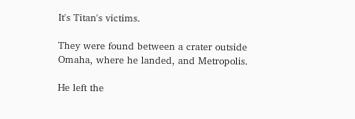It's Titan's victims.

They were found between a crater outside
Omaha, where he landed, and Metropolis.

He left the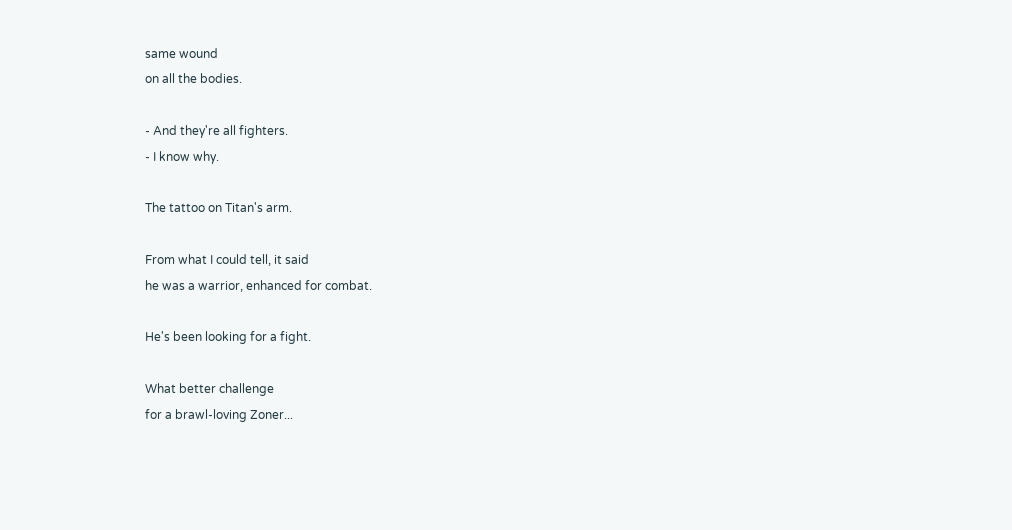same wound
on all the bodies.

- And they're all fighters.
- I know why.

The tattoo on Titan's arm.

From what I could tell, it said
he was a warrior, enhanced for combat.

He's been looking for a fight.

What better challenge
for a brawl-loving Zoner...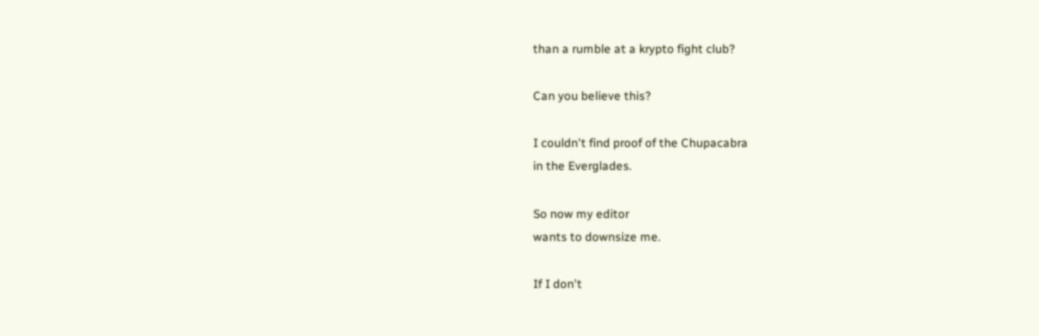than a rumble at a krypto fight club?

Can you believe this?

I couldn't find proof of the Chupacabra
in the Everglades.

So now my editor
wants to downsize me.

If I don't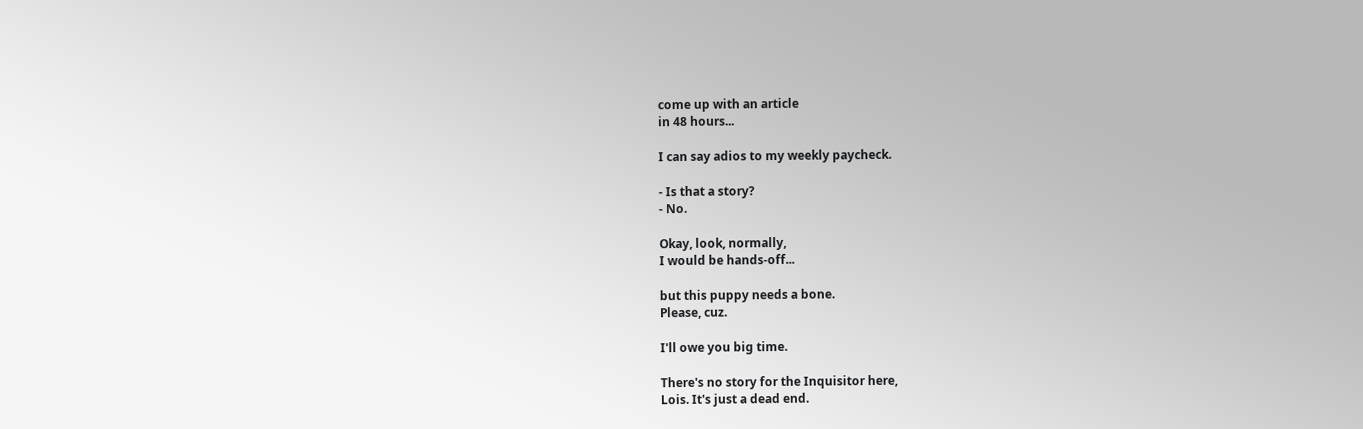come up with an article
in 48 hours...

I can say adios to my weekly paycheck.

- Is that a story?
- No.

Okay, look, normally,
I would be hands-off...

but this puppy needs a bone.
Please, cuz.

I'll owe you big time.

There's no story for the Inquisitor here,
Lois. It's just a dead end.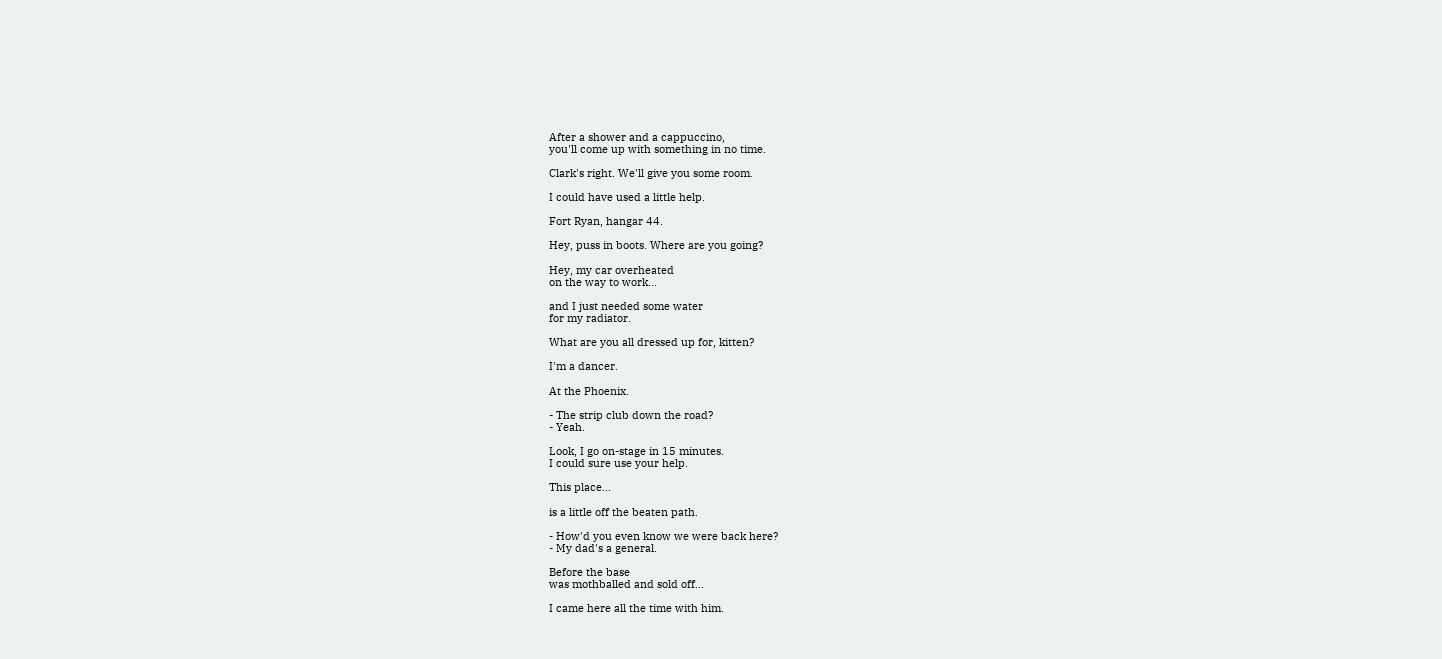After a shower and a cappuccino,
you'll come up with something in no time.

Clark's right. We'll give you some room.

I could have used a little help.

Fort Ryan, hangar 44.

Hey, puss in boots. Where are you going?

Hey, my car overheated
on the way to work...

and I just needed some water
for my radiator.

What are you all dressed up for, kitten?

I'm a dancer.

At the Phoenix.

- The strip club down the road?
- Yeah.

Look, I go on-stage in 15 minutes.
I could sure use your help.

This place...

is a little off the beaten path.

- How'd you even know we were back here?
- My dad's a general.

Before the base
was mothballed and sold off...

I came here all the time with him.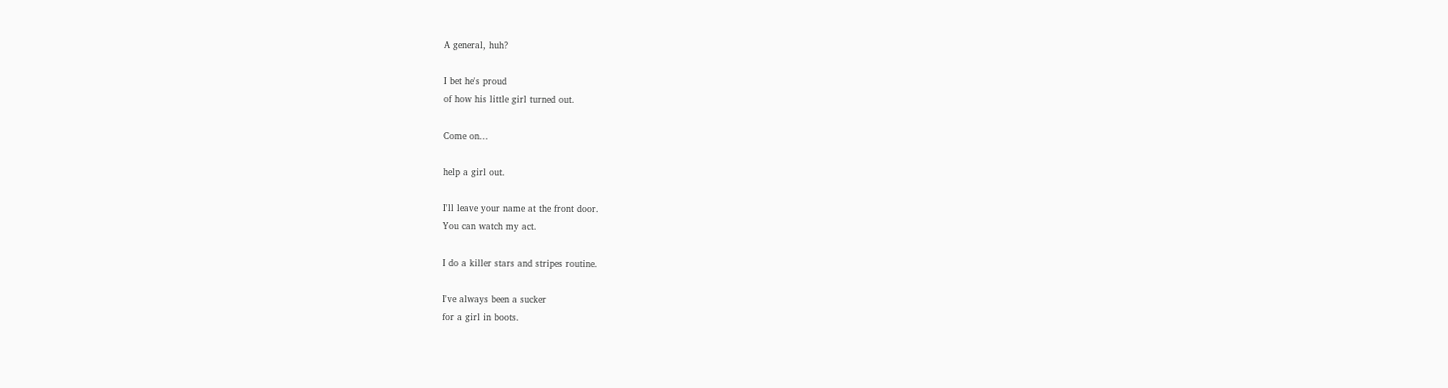A general, huh?

I bet he's proud
of how his little girl turned out.

Come on...

help a girl out.

I'll leave your name at the front door.
You can watch my act.

I do a killer stars and stripes routine.

I've always been a sucker
for a girl in boots.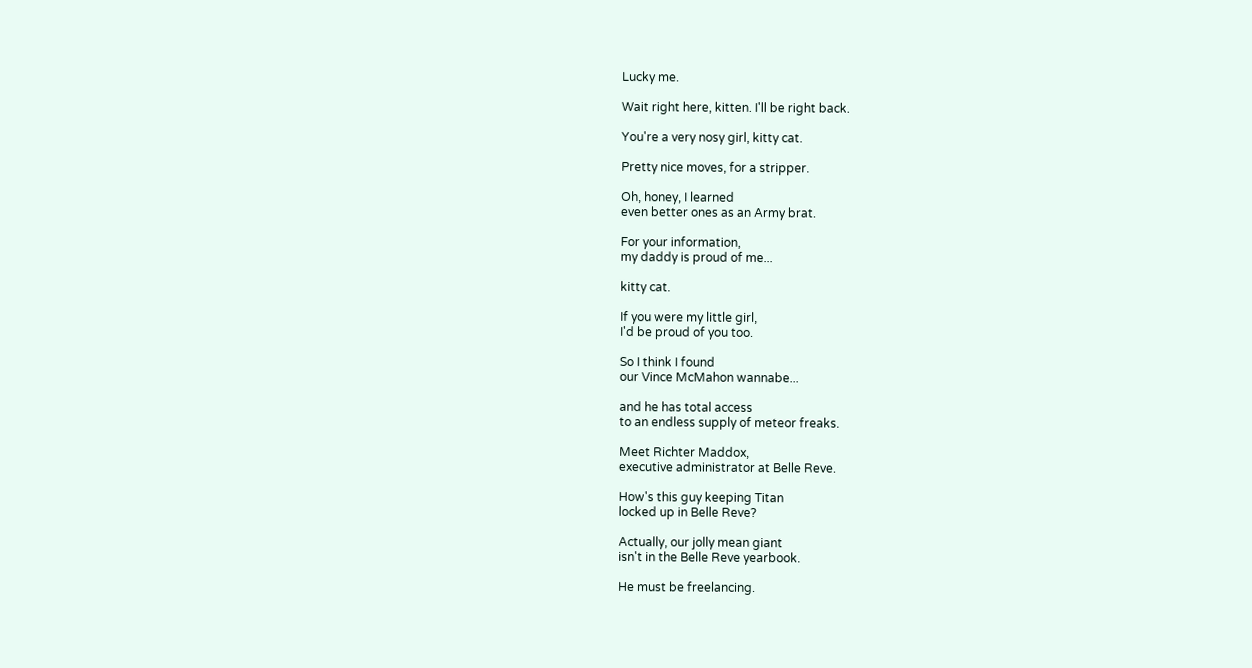Lucky me.

Wait right here, kitten. I'll be right back.

You're a very nosy girl, kitty cat.

Pretty nice moves, for a stripper.

Oh, honey, I learned
even better ones as an Army brat.

For your information,
my daddy is proud of me...

kitty cat.

If you were my little girl,
I'd be proud of you too.

So I think I found
our Vince McMahon wannabe...

and he has total access
to an endless supply of meteor freaks.

Meet Richter Maddox,
executive administrator at Belle Reve.

How's this guy keeping Titan
locked up in Belle Reve?

Actually, our jolly mean giant
isn't in the Belle Reve yearbook.

He must be freelancing.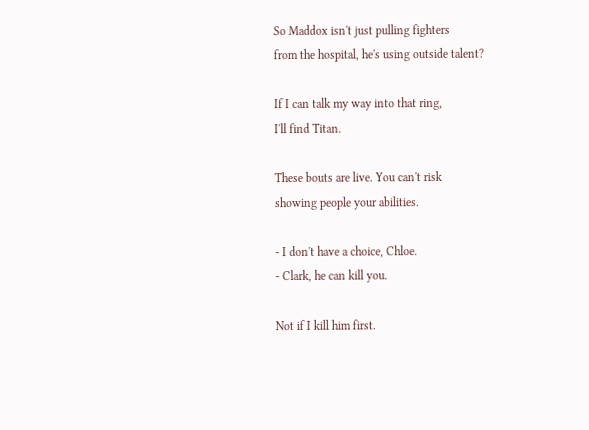So Maddox isn't just pulling fighters
from the hospital, he's using outside talent?

If I can talk my way into that ring,
I'll find Titan.

These bouts are live. You can't risk
showing people your abilities.

- I don't have a choice, Chloe.
- Clark, he can kill you.

Not if I kill him first.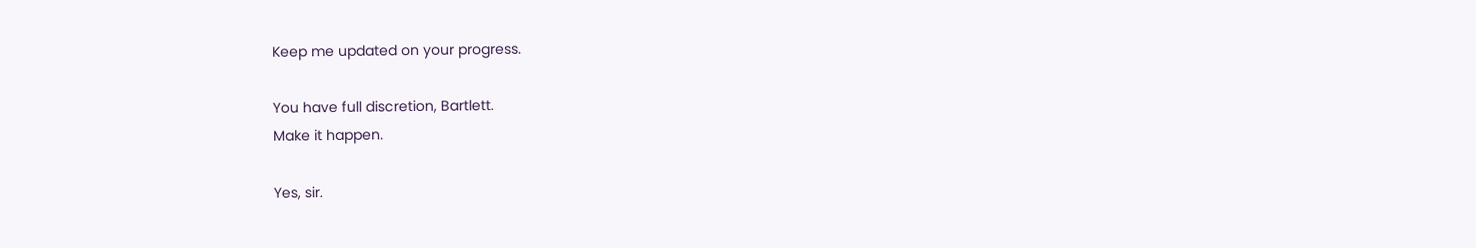Keep me updated on your progress.

You have full discretion, Bartlett.
Make it happen.

Yes, sir.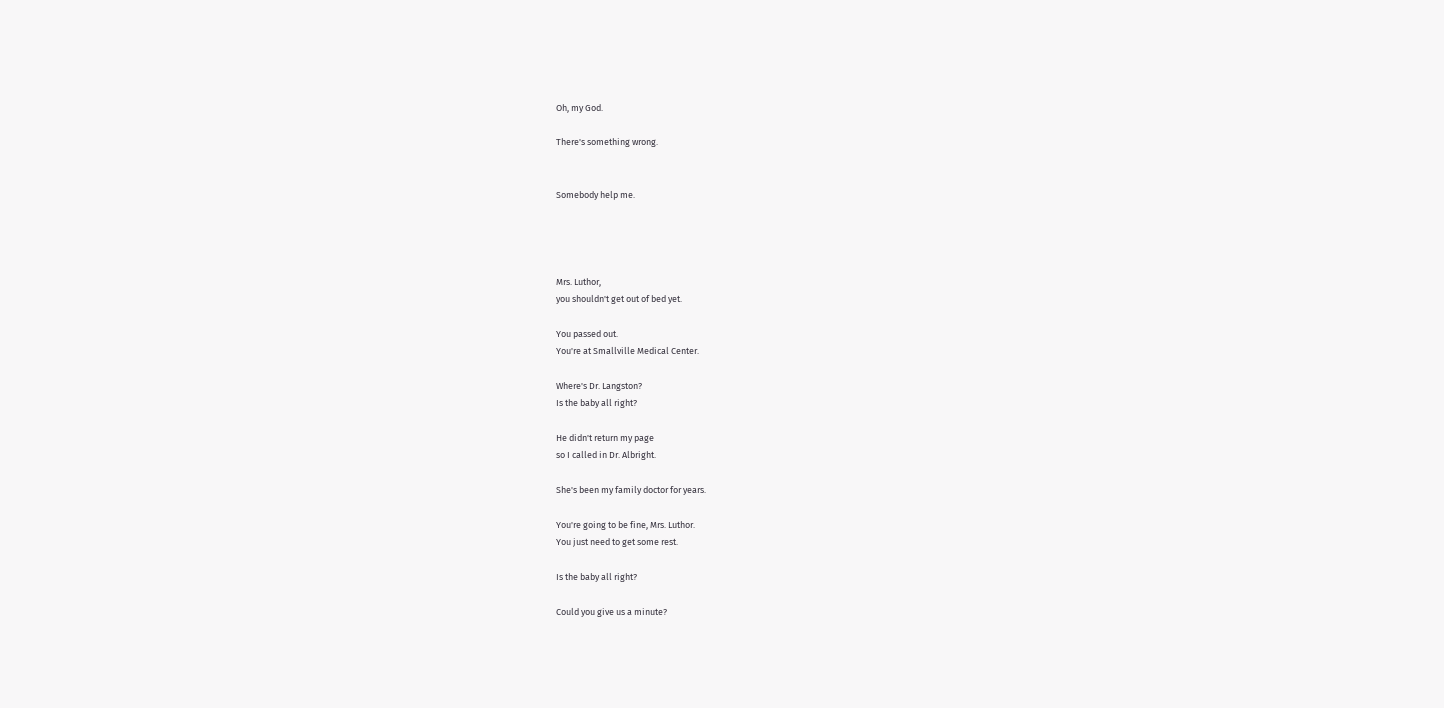Oh, my God.

There's something wrong.


Somebody help me.




Mrs. Luthor,
you shouldn't get out of bed yet.

You passed out.
You're at Smallville Medical Center.

Where's Dr. Langston?
Is the baby all right?

He didn't return my page
so I called in Dr. Albright.

She's been my family doctor for years.

You're going to be fine, Mrs. Luthor.
You just need to get some rest.

Is the baby all right?

Could you give us a minute?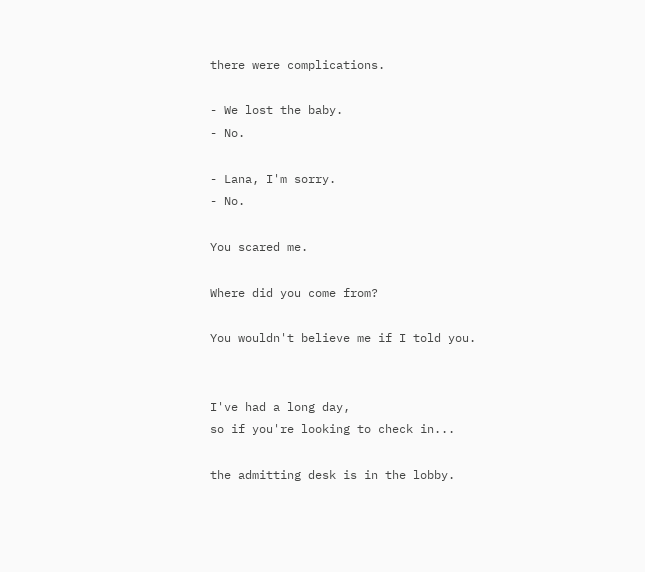there were complications.

- We lost the baby.
- No.

- Lana, I'm sorry.
- No.

You scared me.

Where did you come from?

You wouldn't believe me if I told you.


I've had a long day,
so if you're looking to check in...

the admitting desk is in the lobby.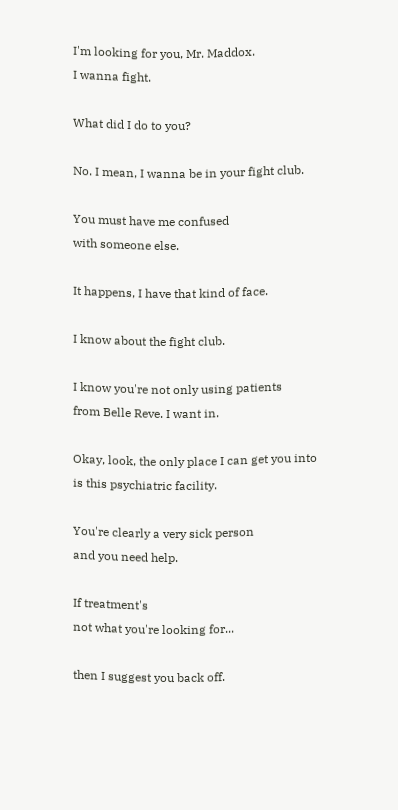I'm looking for you, Mr. Maddox.
I wanna fight.

What did I do to you?

No. I mean, I wanna be in your fight club.

You must have me confused
with someone else.

It happens, I have that kind of face.

I know about the fight club.

I know you're not only using patients
from Belle Reve. I want in.

Okay, look, the only place I can get you into
is this psychiatric facility.

You're clearly a very sick person
and you need help.

If treatment's
not what you're looking for...

then I suggest you back off.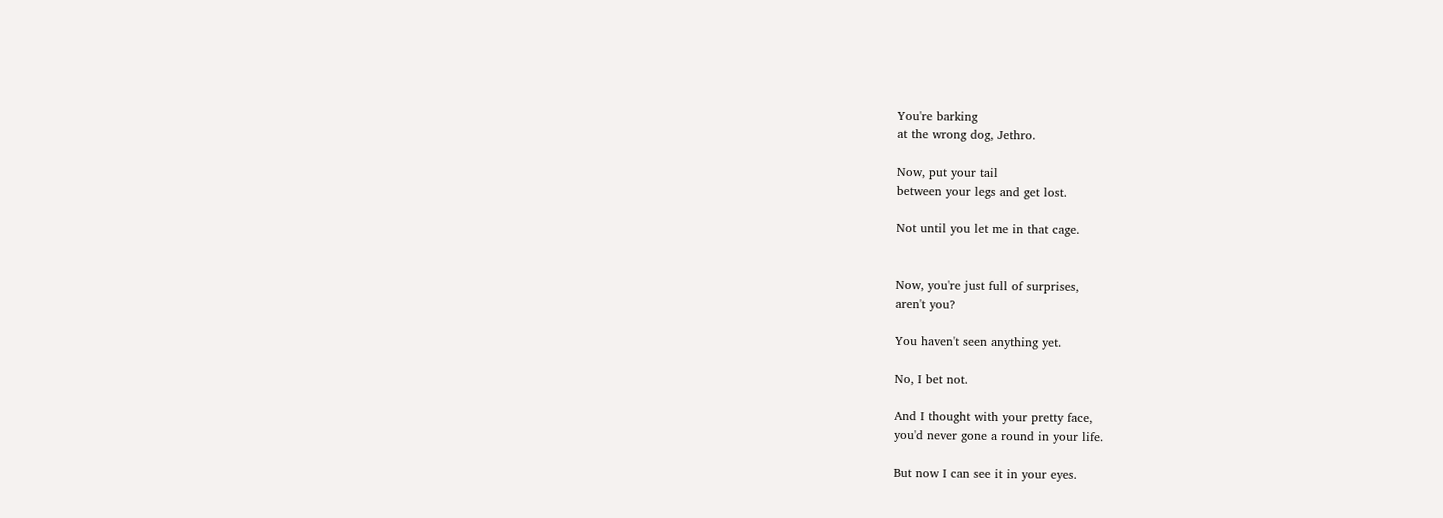You're barking
at the wrong dog, Jethro.

Now, put your tail
between your legs and get lost.

Not until you let me in that cage.


Now, you're just full of surprises,
aren't you?

You haven't seen anything yet.

No, I bet not.

And I thought with your pretty face,
you'd never gone a round in your life.

But now I can see it in your eyes.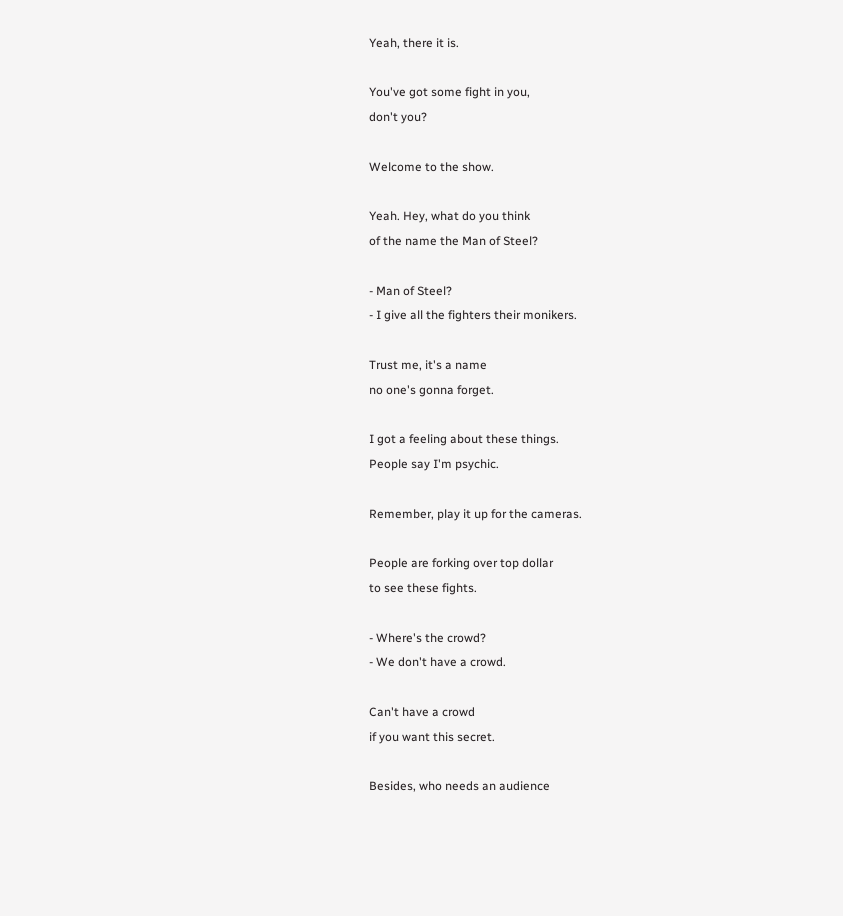Yeah, there it is.

You've got some fight in you,
don't you?

Welcome to the show.

Yeah. Hey, what do you think
of the name the Man of Steel?

- Man of Steel?
- I give all the fighters their monikers.

Trust me, it's a name
no one's gonna forget.

I got a feeling about these things.
People say I'm psychic.

Remember, play it up for the cameras.

People are forking over top dollar
to see these fights.

- Where's the crowd?
- We don't have a crowd.

Can't have a crowd
if you want this secret.

Besides, who needs an audience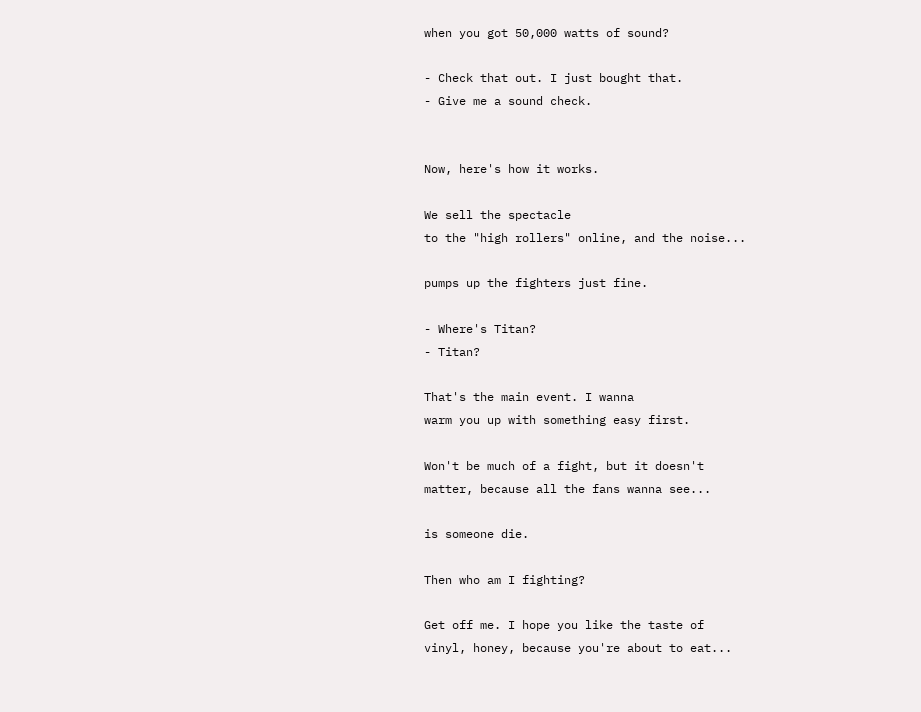when you got 50,000 watts of sound?

- Check that out. I just bought that.
- Give me a sound check.


Now, here's how it works.

We sell the spectacle
to the "high rollers" online, and the noise...

pumps up the fighters just fine.

- Where's Titan?
- Titan?

That's the main event. I wanna
warm you up with something easy first.

Won't be much of a fight, but it doesn't
matter, because all the fans wanna see...

is someone die.

Then who am I fighting?

Get off me. I hope you like the taste of
vinyl, honey, because you're about to eat...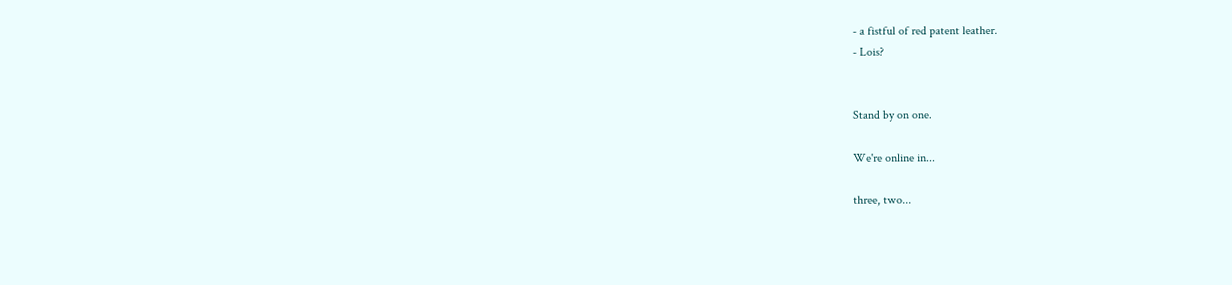- a fistful of red patent leather.
- Lois?


Stand by on one.

We're online in...

three, two...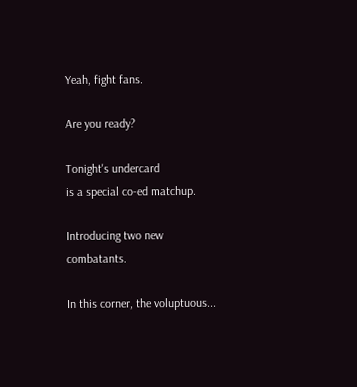Yeah, fight fans.

Are you ready?

Tonight's undercard
is a special co-ed matchup.

Introducing two new combatants.

In this corner, the voluptuous...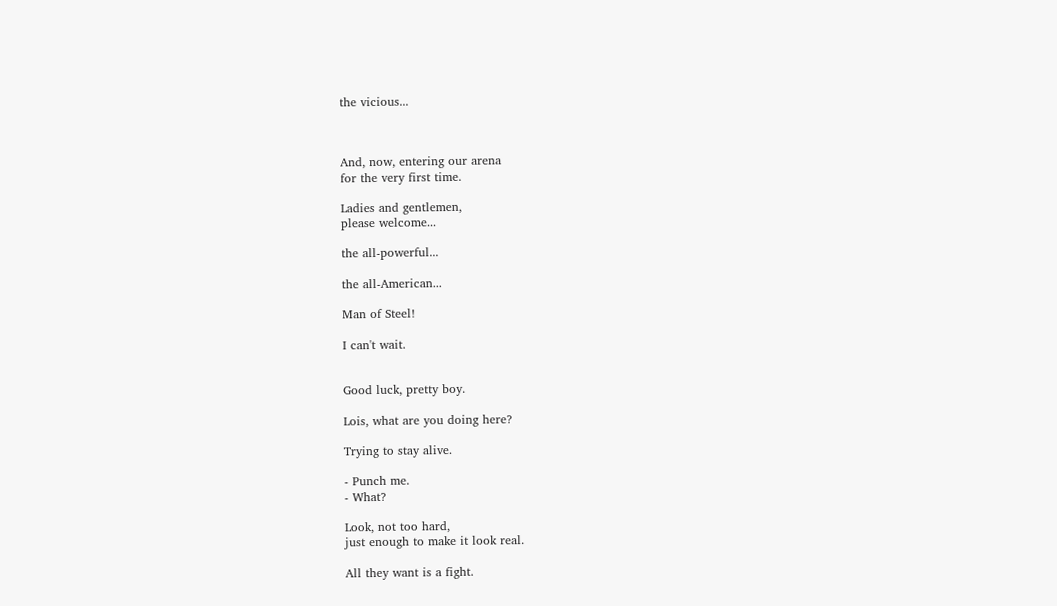the vicious...



And, now, entering our arena
for the very first time.

Ladies and gentlemen,
please welcome...

the all-powerful...

the all-American...

Man of Steel!

I can't wait.


Good luck, pretty boy.

Lois, what are you doing here?

Trying to stay alive.

- Punch me.
- What?

Look, not too hard,
just enough to make it look real.

All they want is a fight.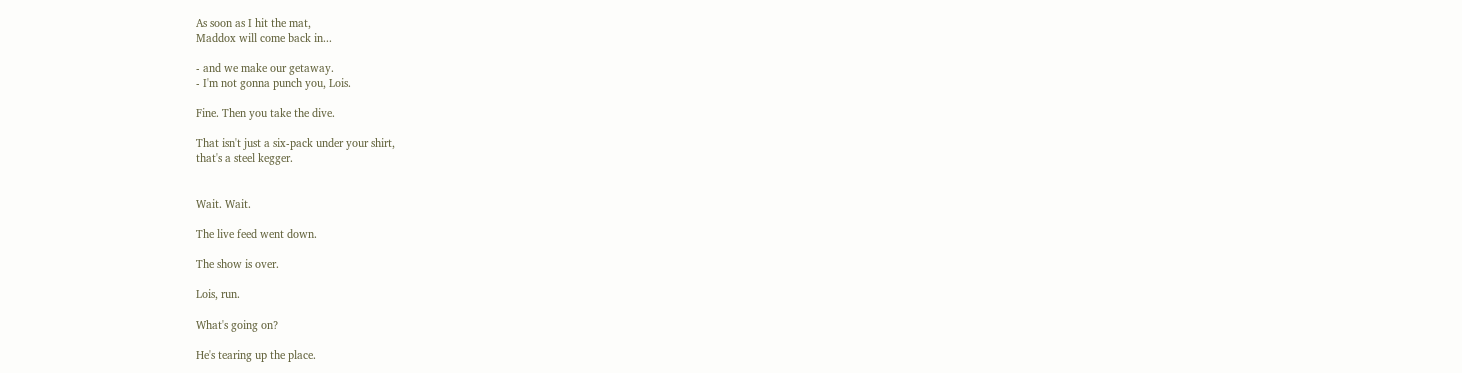As soon as I hit the mat,
Maddox will come back in...

- and we make our getaway.
- I'm not gonna punch you, Lois.

Fine. Then you take the dive.

That isn't just a six-pack under your shirt,
that's a steel kegger.


Wait. Wait.

The live feed went down.

The show is over.

Lois, run.

What's going on?

He's tearing up the place.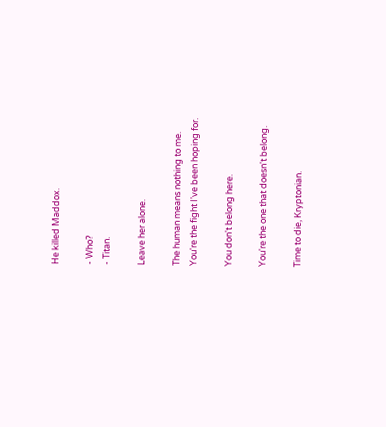He killed Maddox.

- Who?
- Titan.

Leave her alone.

The human means nothing to me.
You're the fight I've been hoping for.

You don't belong here.

You're the one that doesn't belong.

Time to die, Kryptonian.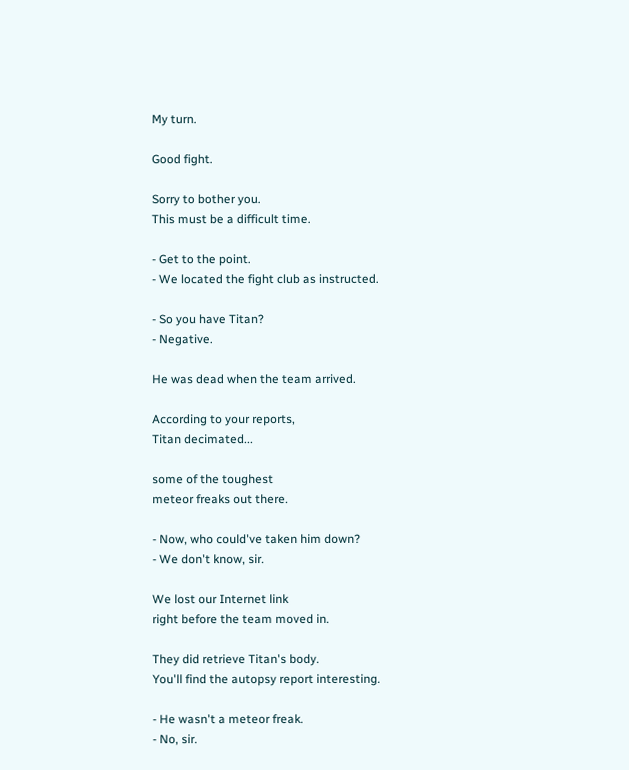My turn.

Good fight.

Sorry to bother you.
This must be a difficult time.

- Get to the point.
- We located the fight club as instructed.

- So you have Titan?
- Negative.

He was dead when the team arrived.

According to your reports,
Titan decimated...

some of the toughest
meteor freaks out there.

- Now, who could've taken him down?
- We don't know, sir.

We lost our Internet link
right before the team moved in.

They did retrieve Titan's body.
You'll find the autopsy report interesting.

- He wasn't a meteor freak.
- No, sir.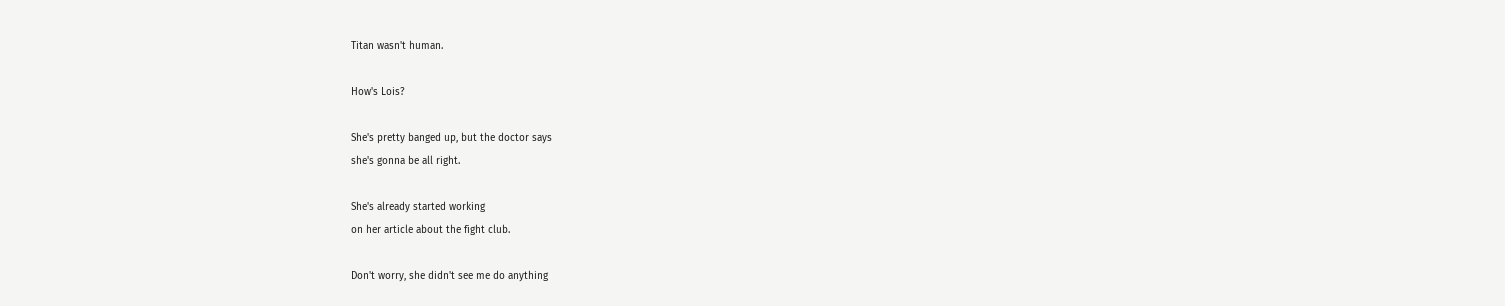Titan wasn't human.

How's Lois?

She's pretty banged up, but the doctor says
she's gonna be all right.

She's already started working
on her article about the fight club.

Don't worry, she didn't see me do anything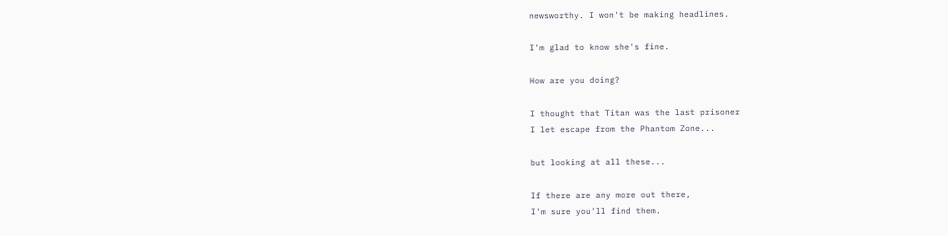newsworthy. I won't be making headlines.

I'm glad to know she's fine.

How are you doing?

I thought that Titan was the last prisoner
I let escape from the Phantom Zone...

but looking at all these...

If there are any more out there,
I'm sure you'll find them.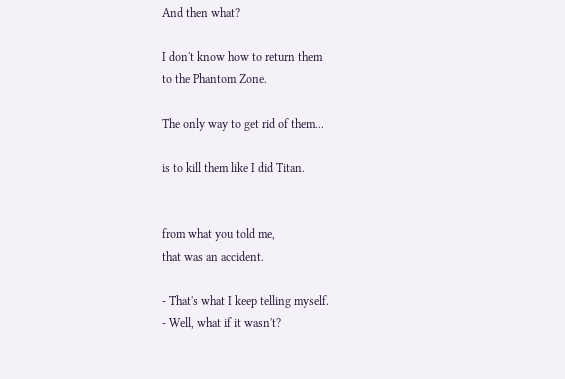And then what?

I don't know how to return them
to the Phantom Zone.

The only way to get rid of them...

is to kill them like I did Titan.


from what you told me,
that was an accident.

- That's what I keep telling myself.
- Well, what if it wasn't?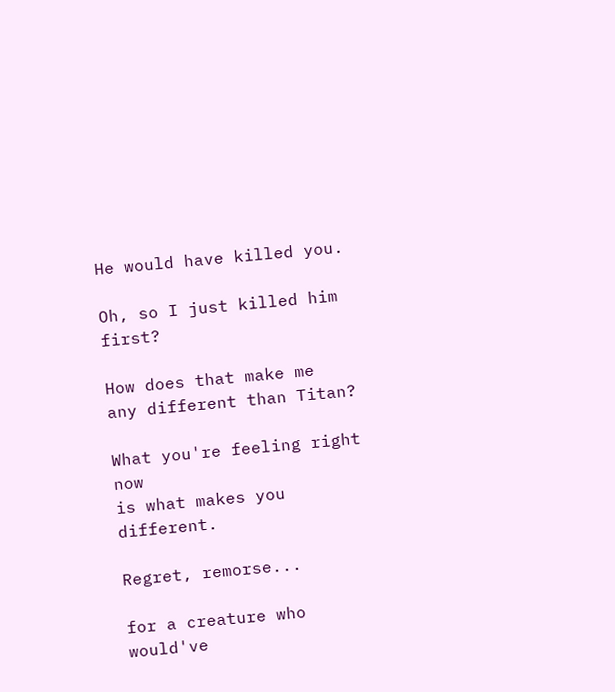He would have killed you.

Oh, so I just killed him first?

How does that make me
any different than Titan?

What you're feeling right now
is what makes you different.

Regret, remorse...

for a creature who would've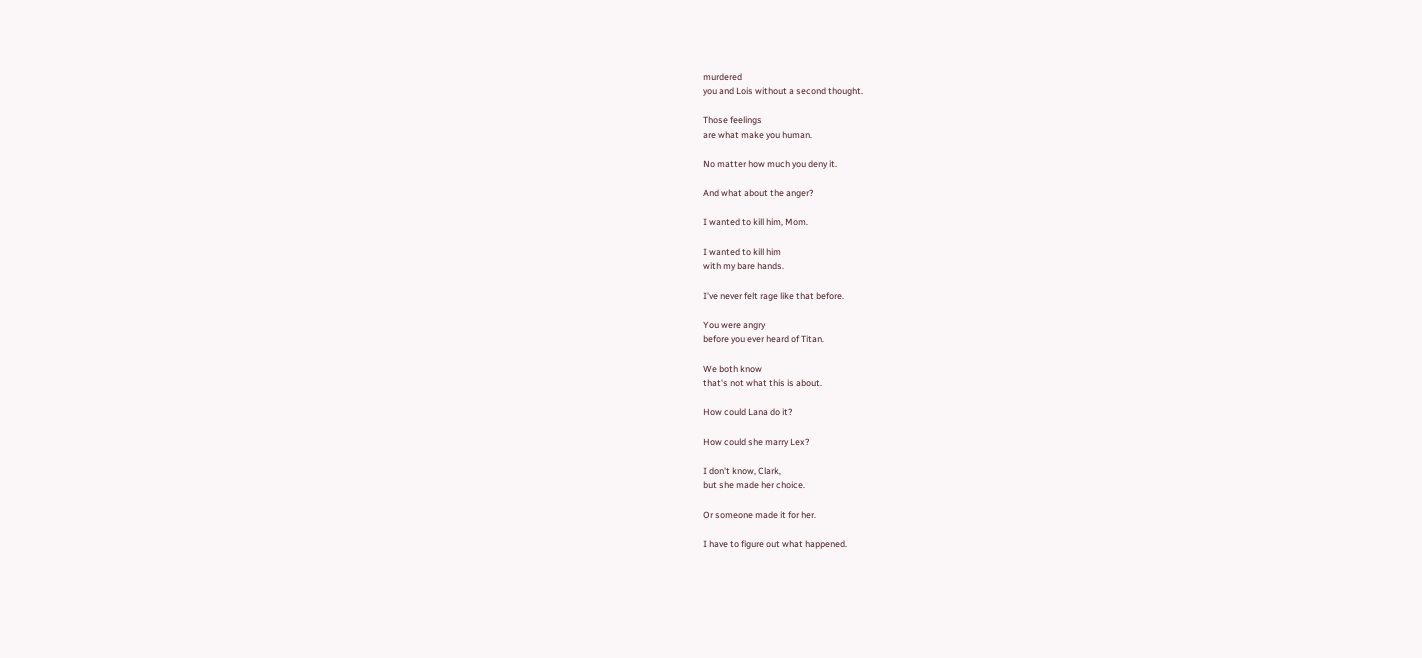murdered
you and Lois without a second thought.

Those feelings
are what make you human.

No matter how much you deny it.

And what about the anger?

I wanted to kill him, Mom.

I wanted to kill him
with my bare hands.

I've never felt rage like that before.

You were angry
before you ever heard of Titan.

We both know
that's not what this is about.

How could Lana do it?

How could she marry Lex?

I don't know, Clark,
but she made her choice.

Or someone made it for her.

I have to figure out what happened.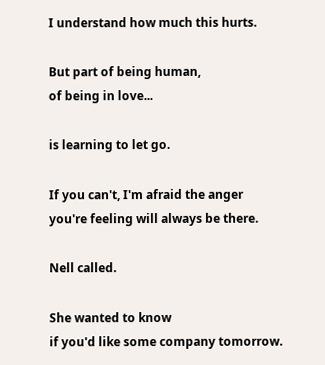I understand how much this hurts.

But part of being human,
of being in love...

is learning to let go.

If you can't, I'm afraid the anger
you're feeling will always be there.

Nell called.

She wanted to know
if you'd like some company tomorrow.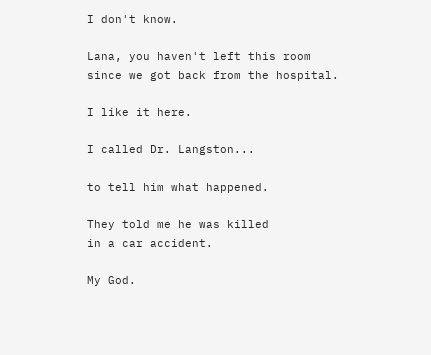I don't know.

Lana, you haven't left this room
since we got back from the hospital.

I like it here.

I called Dr. Langston...

to tell him what happened.

They told me he was killed
in a car accident.

My God.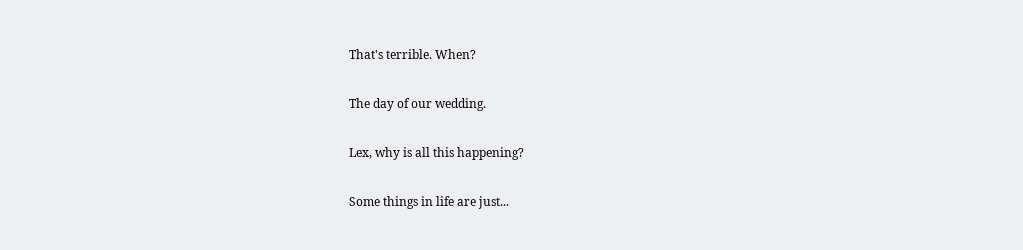That's terrible. When?

The day of our wedding.

Lex, why is all this happening?

Some things in life are just...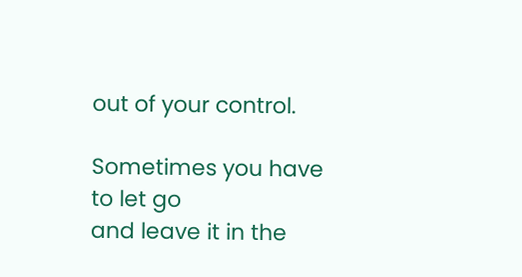out of your control.

Sometimes you have to let go
and leave it in the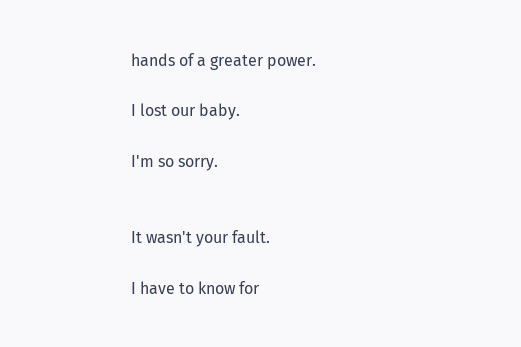hands of a greater power.

I lost our baby.

I'm so sorry.


It wasn't your fault.

I have to know for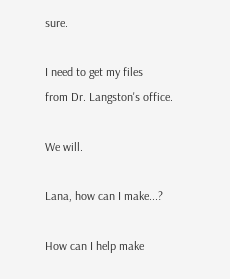sure.

I need to get my files
from Dr. Langston's office.

We will.

Lana, how can I make...?

How can I help make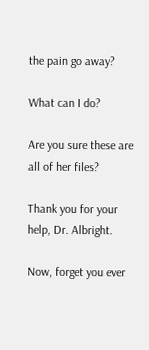the pain go away?

What can I do?

Are you sure these are
all of her files?

Thank you for your help, Dr. Albright.

Now, forget you ever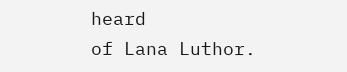heard
of Lana Luthor.